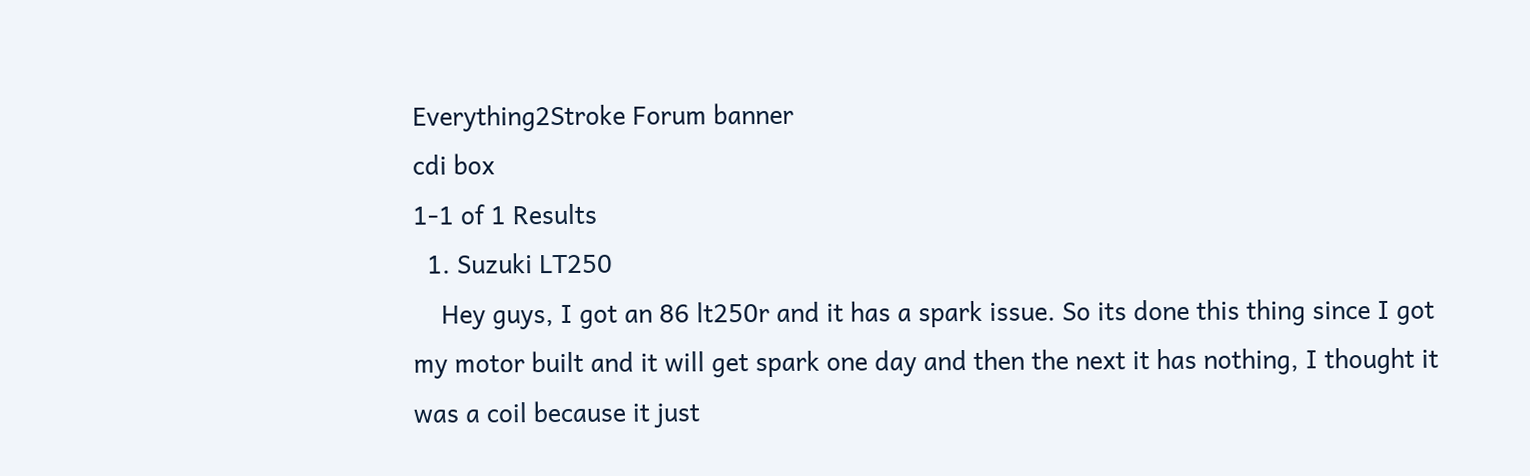Everything2Stroke Forum banner
cdi box
1-1 of 1 Results
  1. Suzuki LT250
    Hey guys, I got an 86 lt250r and it has a spark issue. So its done this thing since I got my motor built and it will get spark one day and then the next it has nothing, I thought it was a coil because it just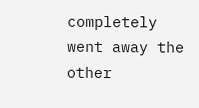completely went away the other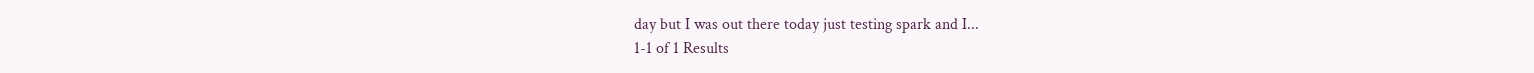day but I was out there today just testing spark and I...
1-1 of 1 Results